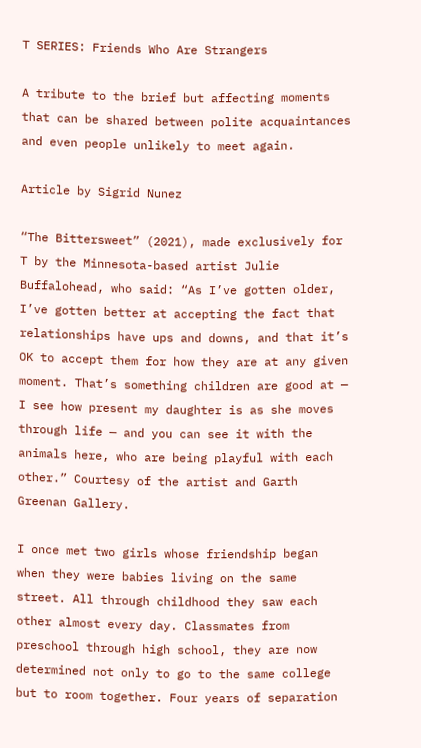T SERIES: Friends Who Are Strangers

A tribute to the brief but affecting moments that can be shared between polite acquaintances and even people unlikely to meet again.

Article by Sigrid Nunez

“The Bittersweet” (2021), made exclusively for T by the Minnesota-based artist Julie Buffalohead, who said: “As I’ve gotten older, I’ve gotten better at accepting the fact that relationships have ups and downs, and that it’s OK to accept them for how they are at any given moment. That’s something children are good at — I see how present my daughter is as she moves through life — and you can see it with the animals here, who are being playful with each other.” Courtesy of the artist and Garth Greenan Gallery.

I once met two girls whose friendship began when they were babies living on the same street. All through childhood they saw each other almost every day. Classmates from preschool through high school, they are now determined not only to go to the same college but to room together. Four years of separation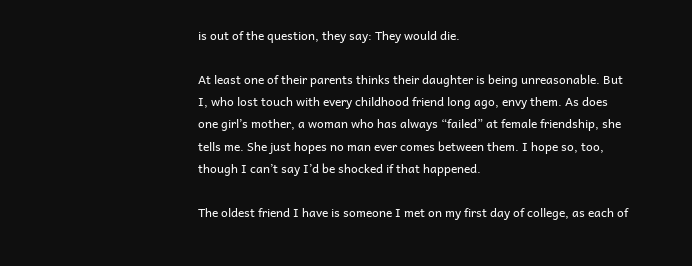is out of the question, they say: They would die.

At least one of their parents thinks their daughter is being unreasonable. But I, who lost touch with every childhood friend long ago, envy them. As does one girl’s mother, a woman who has always “failed” at female friendship, she tells me. She just hopes no man ever comes between them. I hope so, too, though I can’t say I’d be shocked if that happened.

The oldest friend I have is someone I met on my first day of college, as each of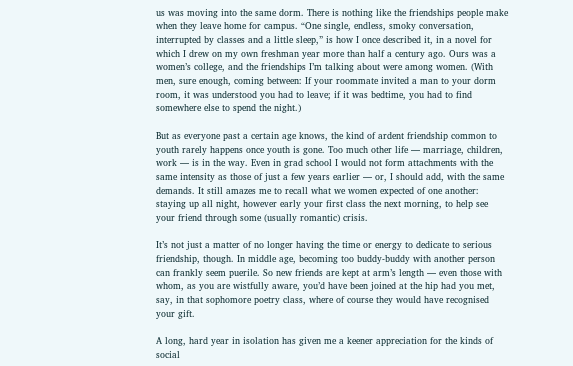us was moving into the same dorm. There is nothing like the friendships people make when they leave home for campus. “One single, endless, smoky conversation, interrupted by classes and a little sleep,” is how I once described it, in a novel for which I drew on my own freshman year more than half a century ago. Ours was a women’s college, and the friendships I’m talking about were among women. (With men, sure enough, coming between: If your roommate invited a man to your dorm room, it was understood you had to leave; if it was bedtime, you had to find somewhere else to spend the night.)

But as everyone past a certain age knows, the kind of ardent friendship common to youth rarely happens once youth is gone. Too much other life — marriage, children, work — is in the way. Even in grad school I would not form attachments with the same intensity as those of just a few years earlier — or, I should add, with the same demands. It still amazes me to recall what we women expected of one another: staying up all night, however early your first class the next morning, to help see your friend through some (usually romantic) crisis.

It’s not just a matter of no longer having the time or energy to dedicate to serious friendship, though. In middle age, becoming too buddy-buddy with another person can frankly seem puerile. So new friends are kept at arm’s length — even those with whom, as you are wistfully aware, you’d have been joined at the hip had you met, say, in that sophomore poetry class, where of course they would have recognised your gift.

A long, hard year in isolation has given me a keener appreciation for the kinds of social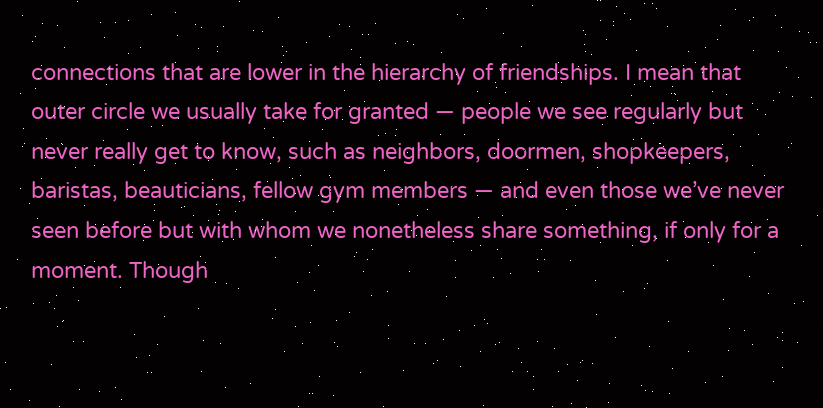connections that are lower in the hierarchy of friendships. I mean that outer circle we usually take for granted — people we see regularly but never really get to know, such as neighbors, doormen, shopkeepers, baristas, beauticians, fellow gym members — and even those we’ve never seen before but with whom we nonetheless share something, if only for a moment. Though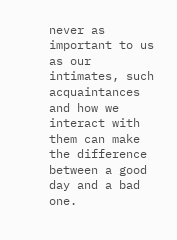never as important to us as our intimates, such acquaintances and how we interact with them can make the difference between a good day and a bad one.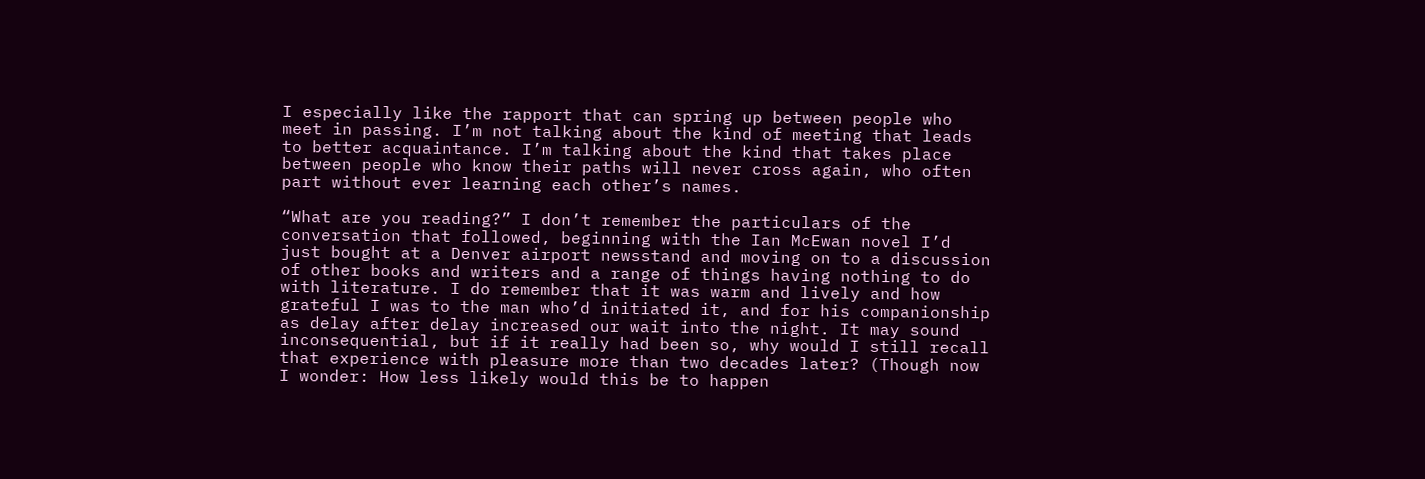I especially like the rapport that can spring up between people who meet in passing. I’m not talking about the kind of meeting that leads to better acquaintance. I’m talking about the kind that takes place between people who know their paths will never cross again, who often part without ever learning each other’s names.

“What are you reading?” I don’t remember the particulars of the conversation that followed, beginning with the Ian McEwan novel I’d just bought at a Denver airport newsstand and moving on to a discussion of other books and writers and a range of things having nothing to do with literature. I do remember that it was warm and lively and how grateful I was to the man who’d initiated it, and for his companionship as delay after delay increased our wait into the night. It may sound inconsequential, but if it really had been so, why would I still recall that experience with pleasure more than two decades later? (Though now I wonder: How less likely would this be to happen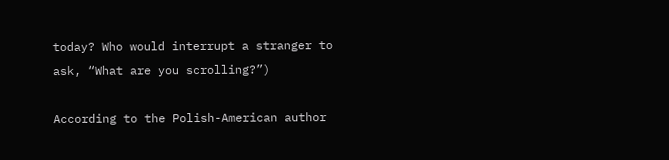today? Who would interrupt a stranger to ask, “What are you scrolling?”)

According to the Polish-American author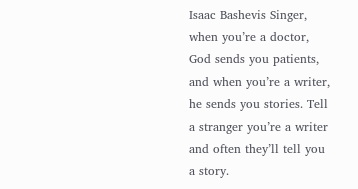Isaac Bashevis Singer, when you’re a doctor, God sends you patients, and when you’re a writer, he sends you stories. Tell a stranger you’re a writer and often they’ll tell you a story.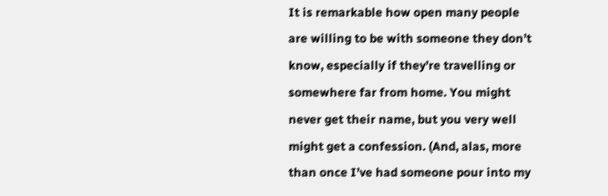It is remarkable how open many people are willing to be with someone they don’t know, especially if they’re travelling or somewhere far from home. You might never get their name, but you very well might get a confession. (And, alas, more than once I’ve had someone pour into my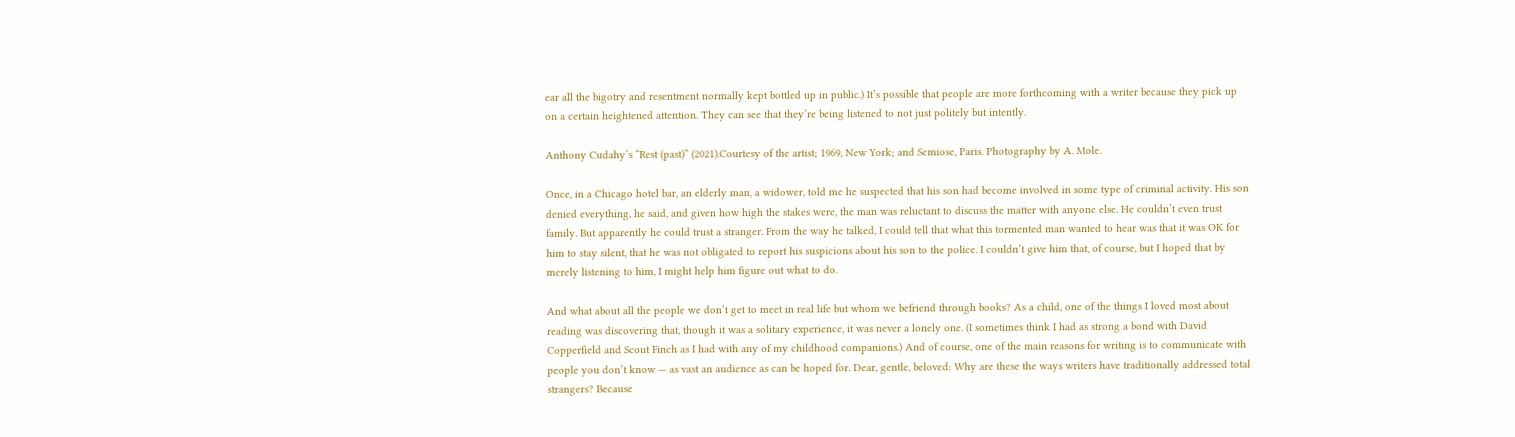ear all the bigotry and resentment normally kept bottled up in public.) It’s possible that people are more forthcoming with a writer because they pick up on a certain heightened attention. They can see that they’re being listened to not just politely but intently.

Anthony Cudahy’s “Rest (past)” (2021).Courtesy of the artist; 1969, New York; and Semiose, Paris. Photography by A. Mole.

Once, in a Chicago hotel bar, an elderly man, a widower, told me he suspected that his son had become involved in some type of criminal activity. His son denied everything, he said, and given how high the stakes were, the man was reluctant to discuss the matter with anyone else. He couldn’t even trust family. But apparently he could trust a stranger. From the way he talked, I could tell that what this tormented man wanted to hear was that it was OK for him to stay silent, that he was not obligated to report his suspicions about his son to the police. I couldn’t give him that, of course, but I hoped that by merely listening to him, I might help him figure out what to do.

And what about all the people we don’t get to meet in real life but whom we befriend through books? As a child, one of the things I loved most about reading was discovering that, though it was a solitary experience, it was never a lonely one. (I sometimes think I had as strong a bond with David Copperfield and Scout Finch as I had with any of my childhood companions.) And of course, one of the main reasons for writing is to communicate with people you don’t know — as vast an audience as can be hoped for. Dear, gentle, beloved: Why are these the ways writers have traditionally addressed total strangers? Because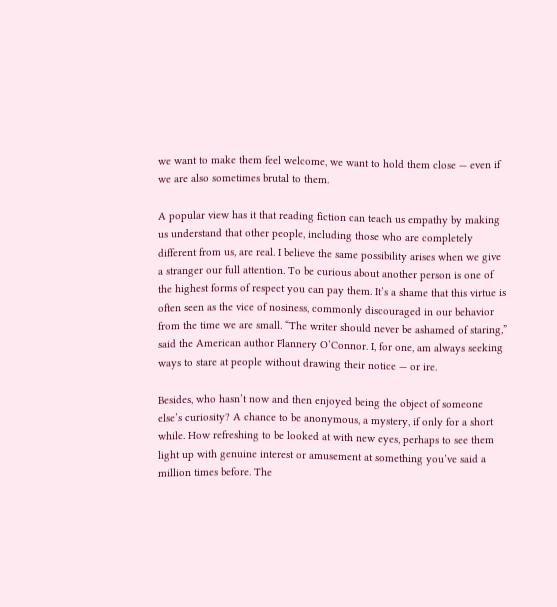we want to make them feel welcome, we want to hold them close — even if we are also sometimes brutal to them.

A popular view has it that reading fiction can teach us empathy by making us understand that other people, including those who are completely different from us, are real. I believe the same possibility arises when we give a stranger our full attention. To be curious about another person is one of the highest forms of respect you can pay them. It’s a shame that this virtue is often seen as the vice of nosiness, commonly discouraged in our behavior from the time we are small. “The writer should never be ashamed of staring,” said the American author Flannery O’Connor. I, for one, am always seeking ways to stare at people without drawing their notice — or ire.

Besides, who hasn’t now and then enjoyed being the object of someone else’s curiosity? A chance to be anonymous, a mystery, if only for a short while. How refreshing to be looked at with new eyes, perhaps to see them light up with genuine interest or amusement at something you’ve said a million times before. The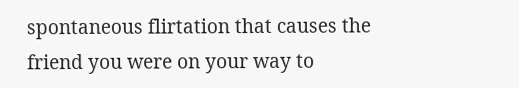spontaneous flirtation that causes the friend you were on your way to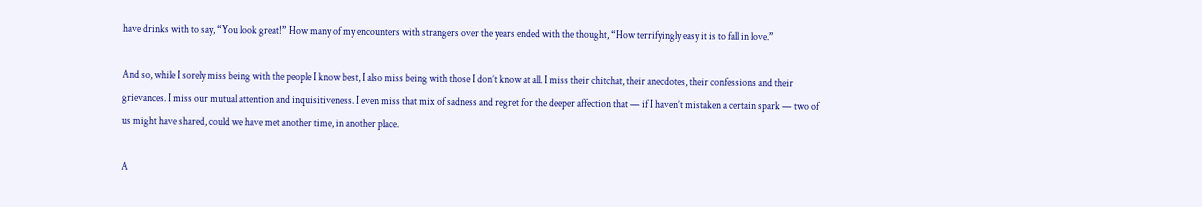have drinks with to say, “You look great!” How many of my encounters with strangers over the years ended with the thought, “How terrifyingly easy it is to fall in love.”

And so, while I sorely miss being with the people I know best, I also miss being with those I don’t know at all. I miss their chitchat, their anecdotes, their confessions and their grievances. I miss our mutual attention and inquisitiveness. I even miss that mix of sadness and regret for the deeper affection that — if I haven’t mistaken a certain spark — two of us might have shared, could we have met another time, in another place.

A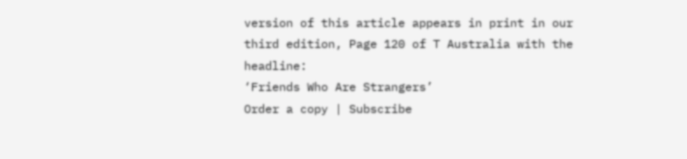version of this article appears in print in our third edition, Page 120 of T Australia with the headline:
‘Friends Who Are Strangers’
Order a copy | Subscribe